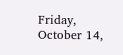Friday, October 14,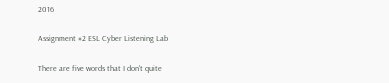2016

Assignment #2 ESL Cyber Listening Lab

There are five words that I don't quite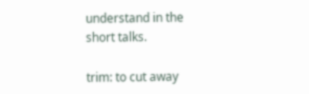understand in the short talks.

trim: to cut away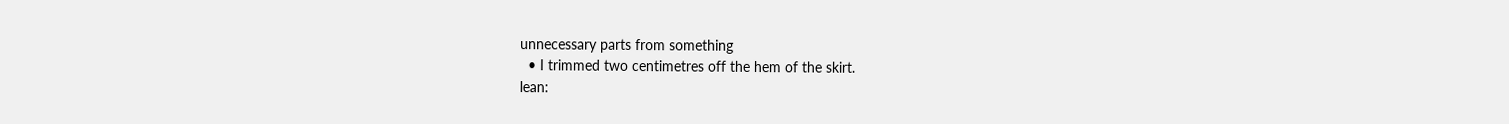unnecessary parts from something
  • I trimmed two centimetres off the hem of the skirt.
lean: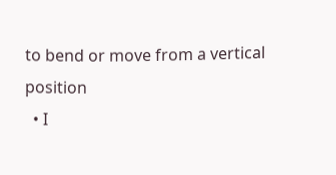to bend or move from a vertical position
  • I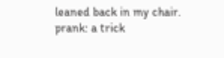leaned back in my chair.
prank: a trick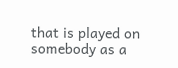that is played on somebody as a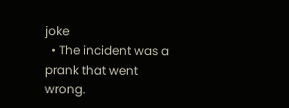joke
  • The incident was a prank that went wrong.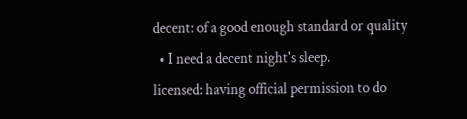decent: of a good enough standard or quality
  • I need a decent night's sleep.
licensed: having official permission to do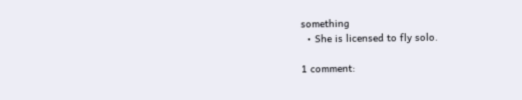something
  • She is licensed to fly solo.

1 comment: